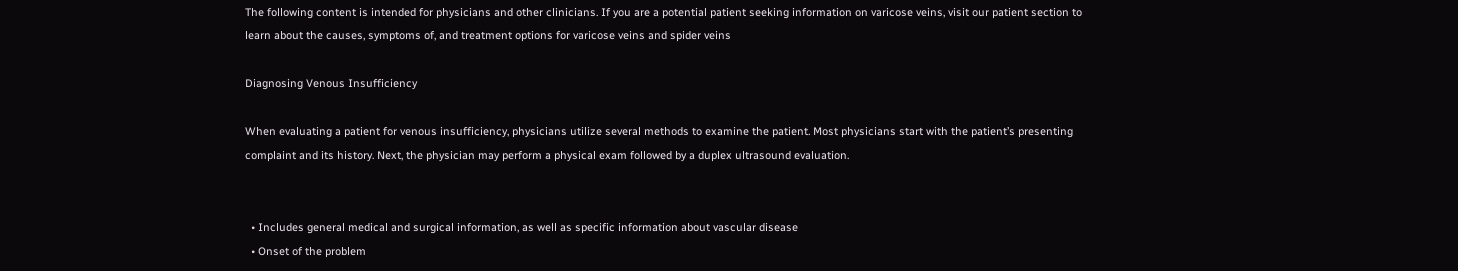The following content is intended for physicians and other clinicians. If you are a potential patient seeking information on varicose veins, visit our patient section to learn about the causes, symptoms of, and treatment options for varicose veins and spider veins

Diagnosing Venous Insufficiency

When evaluating a patient for venous insufficiency, physicians utilize several methods to examine the patient. Most physicians start with the patient’s presenting complaint and its history. Next, the physician may perform a physical exam followed by a duplex ultrasound evaluation.


  • Includes general medical and surgical information, as well as specific information about vascular disease
  • Onset of the problem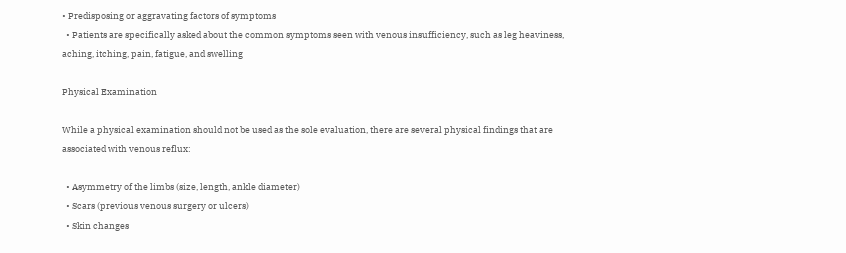• Predisposing or aggravating factors of symptoms
  • Patients are specifically asked about the common symptoms seen with venous insufficiency, such as leg heaviness, aching, itching, pain, fatigue, and swelling

Physical Examination

While a physical examination should not be used as the sole evaluation, there are several physical findings that are associated with venous reflux:

  • Asymmetry of the limbs (size, length, ankle diameter)
  • Scars (previous venous surgery or ulcers)
  • Skin changes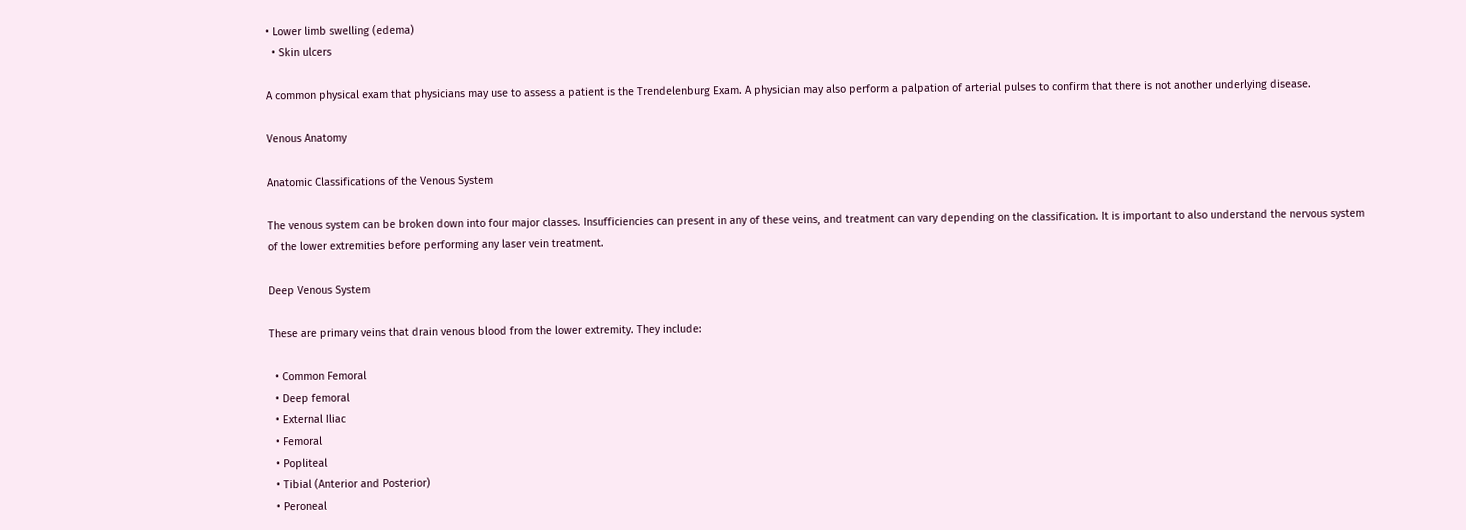• Lower limb swelling (edema)
  • Skin ulcers

A common physical exam that physicians may use to assess a patient is the Trendelenburg Exam. A physician may also perform a palpation of arterial pulses to confirm that there is not another underlying disease.

Venous Anatomy

Anatomic Classifications of the Venous System

The venous system can be broken down into four major classes. Insufficiencies can present in any of these veins, and treatment can vary depending on the classification. It is important to also understand the nervous system of the lower extremities before performing any laser vein treatment.

Deep Venous System

These are primary veins that drain venous blood from the lower extremity. They include:

  • Common Femoral
  • Deep femoral
  • External Iliac
  • Femoral
  • Popliteal
  • Tibial (Anterior and Posterior)
  • Peroneal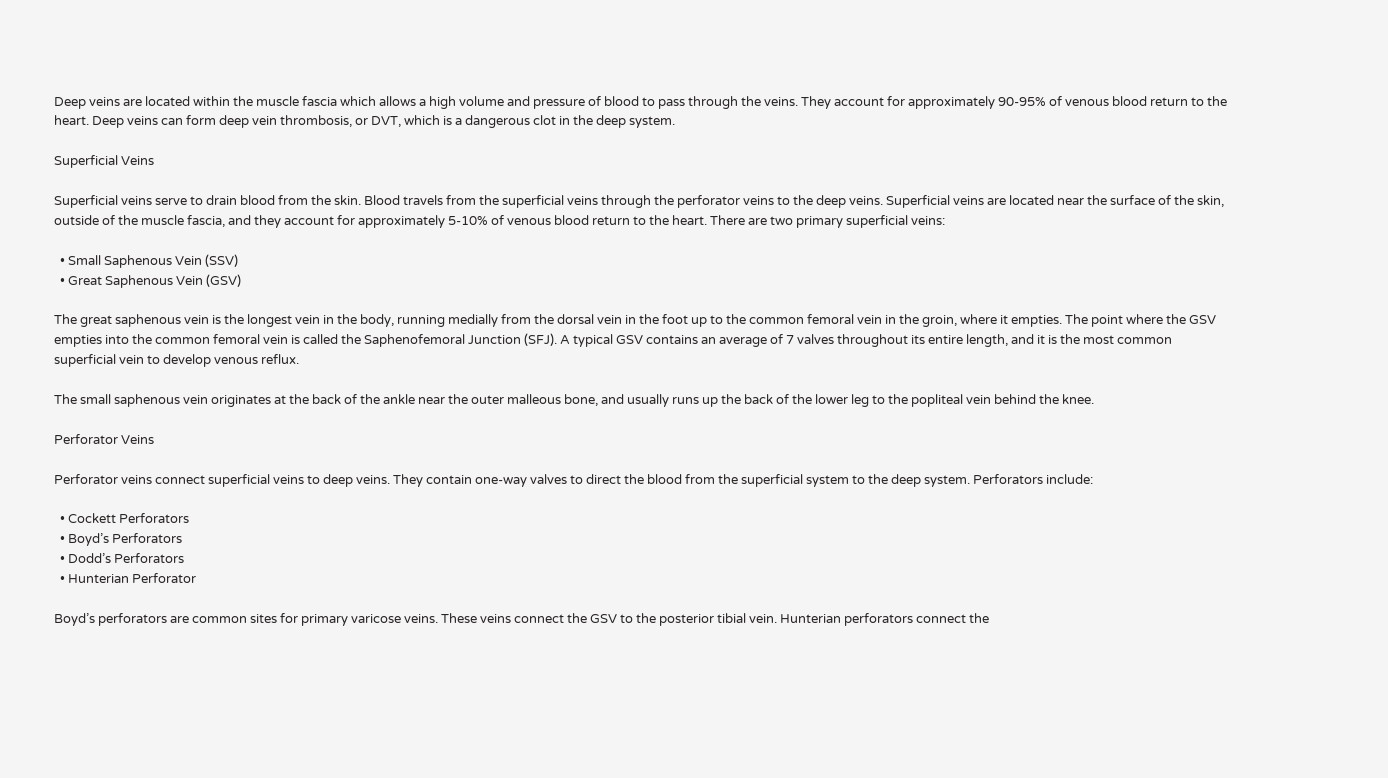Deep veins are located within the muscle fascia which allows a high volume and pressure of blood to pass through the veins. They account for approximately 90-95% of venous blood return to the heart. Deep veins can form deep vein thrombosis, or DVT, which is a dangerous clot in the deep system.

Superficial Veins

Superficial veins serve to drain blood from the skin. Blood travels from the superficial veins through the perforator veins to the deep veins. Superficial veins are located near the surface of the skin, outside of the muscle fascia, and they account for approximately 5-10% of venous blood return to the heart. There are two primary superficial veins:

  • Small Saphenous Vein (SSV)
  • Great Saphenous Vein (GSV)

The great saphenous vein is the longest vein in the body, running medially from the dorsal vein in the foot up to the common femoral vein in the groin, where it empties. The point where the GSV empties into the common femoral vein is called the Saphenofemoral Junction (SFJ). A typical GSV contains an average of 7 valves throughout its entire length, and it is the most common superficial vein to develop venous reflux.

The small saphenous vein originates at the back of the ankle near the outer malleous bone, and usually runs up the back of the lower leg to the popliteal vein behind the knee.

Perforator Veins

Perforator veins connect superficial veins to deep veins. They contain one-way valves to direct the blood from the superficial system to the deep system. Perforators include:

  • Cockett Perforators
  • Boyd’s Perforators
  • Dodd’s Perforators
  • Hunterian Perforator

Boyd’s perforators are common sites for primary varicose veins. These veins connect the GSV to the posterior tibial vein. Hunterian perforators connect the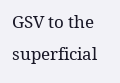GSV to the superficial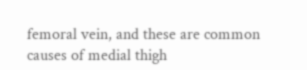femoral vein, and these are common causes of medial thigh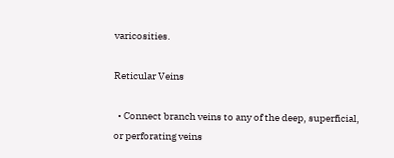varicosities.

Reticular Veins

  • Connect branch veins to any of the deep, superficial, or perforating veins